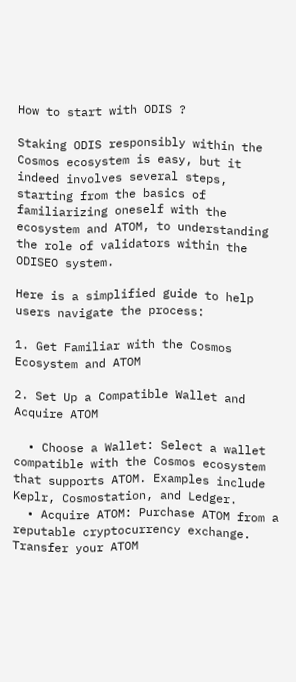How to start with ODIS ?

Staking ODIS responsibly within the Cosmos ecosystem is easy, but it indeed involves several steps, starting from the basics of familiarizing oneself with the ecosystem and ATOM, to understanding the role of validators within the ODISEO system.

Here is a simplified guide to help users navigate the process:

1. Get Familiar with the Cosmos Ecosystem and ATOM

2. Set Up a Compatible Wallet and Acquire ATOM

  • Choose a Wallet: Select a wallet compatible with the Cosmos ecosystem that supports ATOM. Examples include Keplr, Cosmostation, and Ledger.
  • Acquire ATOM: Purchase ATOM from a reputable cryptocurrency exchange. Transfer your ATOM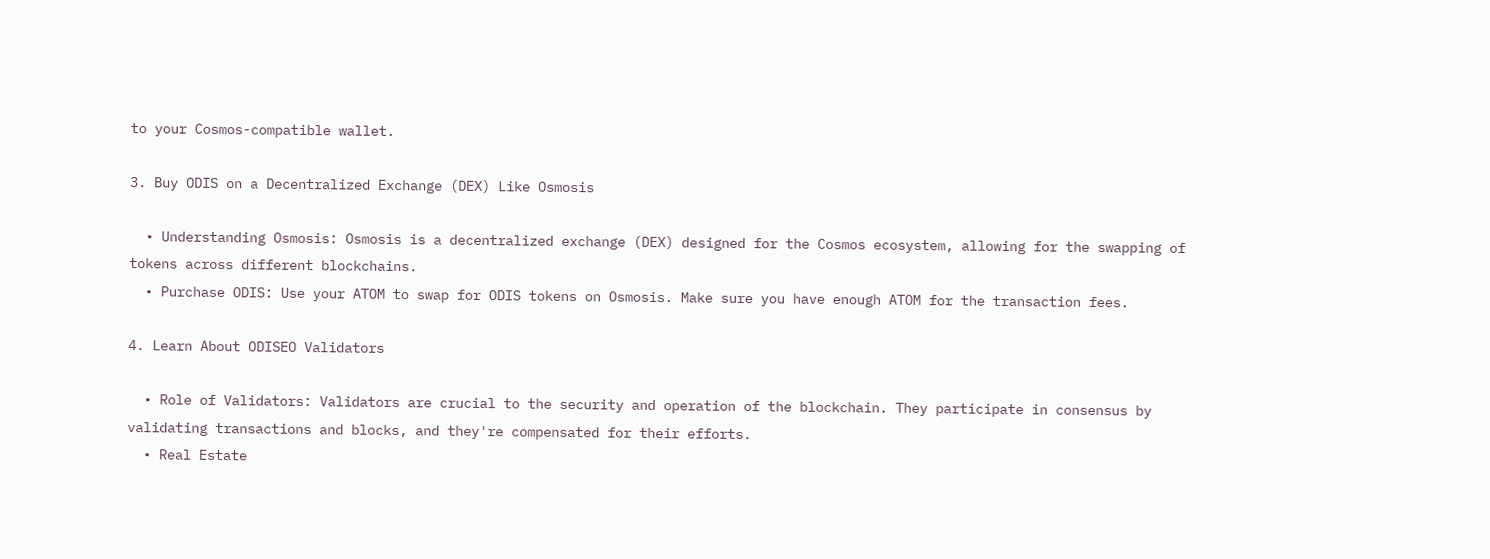to your Cosmos-compatible wallet.

3. Buy ODIS on a Decentralized Exchange (DEX) Like Osmosis

  • Understanding Osmosis: Osmosis is a decentralized exchange (DEX) designed for the Cosmos ecosystem, allowing for the swapping of tokens across different blockchains.
  • Purchase ODIS: Use your ATOM to swap for ODIS tokens on Osmosis. Make sure you have enough ATOM for the transaction fees.

4. Learn About ODISEO Validators

  • Role of Validators: Validators are crucial to the security and operation of the blockchain. They participate in consensus by validating transactions and blocks, and they're compensated for their efforts.
  • Real Estate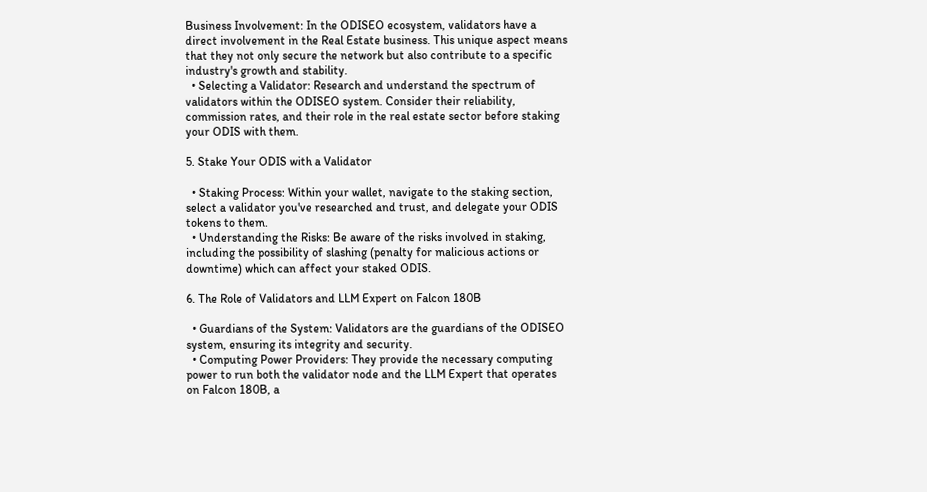Business Involvement: In the ODISEO ecosystem, validators have a direct involvement in the Real Estate business. This unique aspect means that they not only secure the network but also contribute to a specific industry's growth and stability.
  • Selecting a Validator: Research and understand the spectrum of validators within the ODISEO system. Consider their reliability, commission rates, and their role in the real estate sector before staking your ODIS with them.

5. Stake Your ODIS with a Validator

  • Staking Process: Within your wallet, navigate to the staking section, select a validator you've researched and trust, and delegate your ODIS tokens to them.
  • Understanding the Risks: Be aware of the risks involved in staking, including the possibility of slashing (penalty for malicious actions or downtime) which can affect your staked ODIS.

6. The Role of Validators and LLM Expert on Falcon 180B

  • Guardians of the System: Validators are the guardians of the ODISEO system, ensuring its integrity and security.
  • Computing Power Providers: They provide the necessary computing power to run both the validator node and the LLM Expert that operates on Falcon 180B, a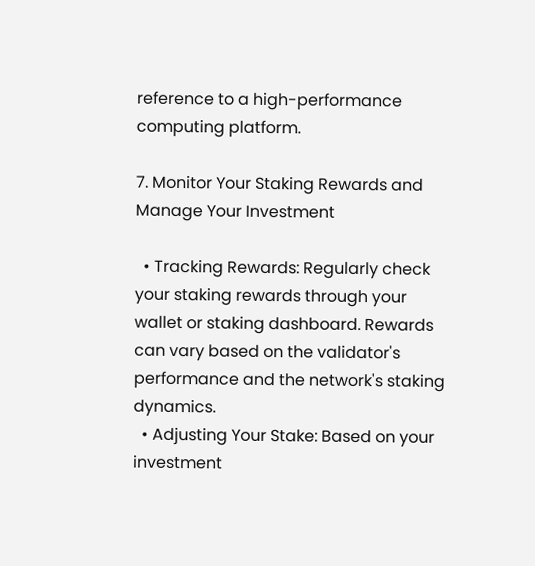reference to a high-performance computing platform.

7. Monitor Your Staking Rewards and Manage Your Investment

  • Tracking Rewards: Regularly check your staking rewards through your wallet or staking dashboard. Rewards can vary based on the validator's performance and the network's staking dynamics.
  • Adjusting Your Stake: Based on your investment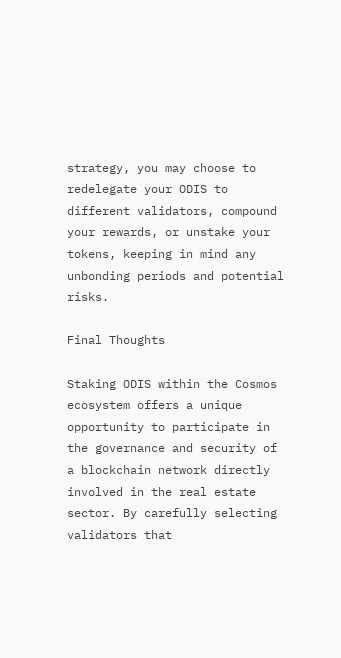strategy, you may choose to redelegate your ODIS to different validators, compound your rewards, or unstake your tokens, keeping in mind any unbonding periods and potential risks.

Final Thoughts

Staking ODIS within the Cosmos ecosystem offers a unique opportunity to participate in the governance and security of a blockchain network directly involved in the real estate sector. By carefully selecting validators that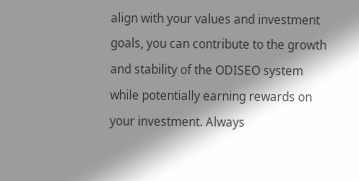align with your values and investment goals, you can contribute to the growth and stability of the ODISEO system while potentially earning rewards on your investment. Always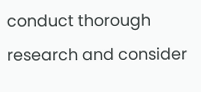conduct thorough research and consider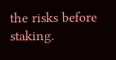the risks before staking.